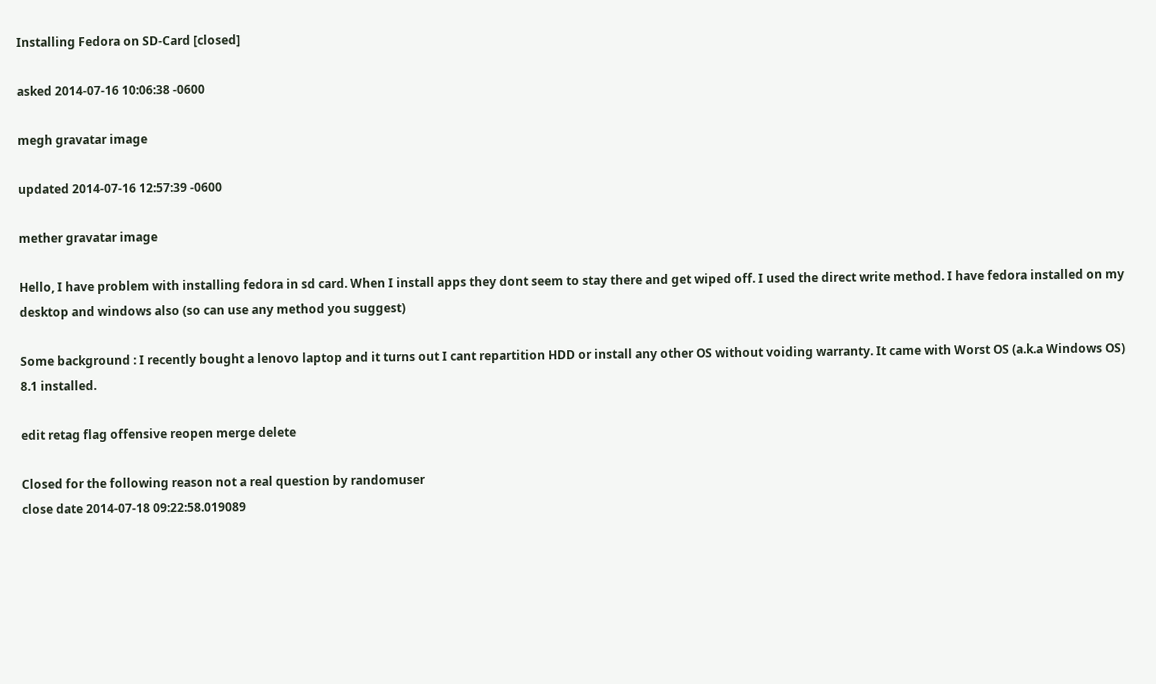Installing Fedora on SD-Card [closed]

asked 2014-07-16 10:06:38 -0600

megh gravatar image

updated 2014-07-16 12:57:39 -0600

mether gravatar image

Hello, I have problem with installing fedora in sd card. When I install apps they dont seem to stay there and get wiped off. I used the direct write method. I have fedora installed on my desktop and windows also (so can use any method you suggest)

Some background : I recently bought a lenovo laptop and it turns out I cant repartition HDD or install any other OS without voiding warranty. It came with Worst OS (a.k.a Windows OS) 8.1 installed.

edit retag flag offensive reopen merge delete

Closed for the following reason not a real question by randomuser
close date 2014-07-18 09:22:58.019089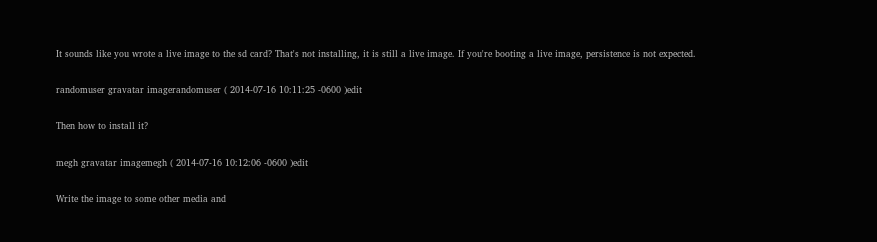It sounds like you wrote a live image to the sd card? That's not installing, it is still a live image. If you're booting a live image, persistence is not expected.

randomuser gravatar imagerandomuser ( 2014-07-16 10:11:25 -0600 )edit

Then how to install it?

megh gravatar imagemegh ( 2014-07-16 10:12:06 -0600 )edit

Write the image to some other media and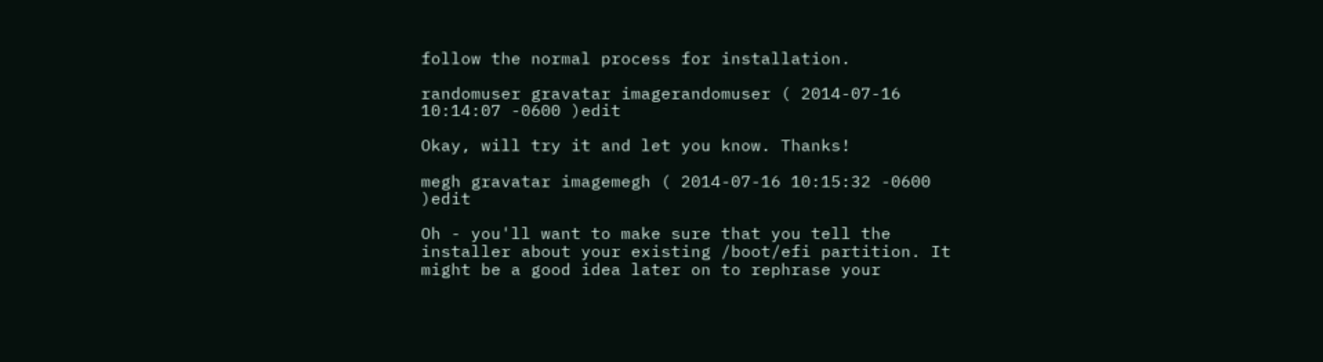follow the normal process for installation.

randomuser gravatar imagerandomuser ( 2014-07-16 10:14:07 -0600 )edit

Okay, will try it and let you know. Thanks!

megh gravatar imagemegh ( 2014-07-16 10:15:32 -0600 )edit

Oh - you'll want to make sure that you tell the installer about your existing /boot/efi partition. It might be a good idea later on to rephrase your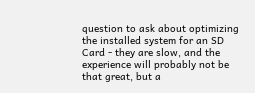question to ask about optimizing the installed system for an SD Card - they are slow, and the experience will probably not be that great, but a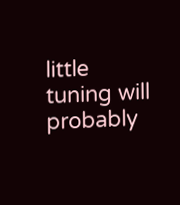little tuning will probably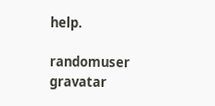help.

randomuser gravatar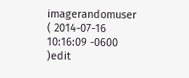imagerandomuser ( 2014-07-16 10:16:09 -0600 )edit